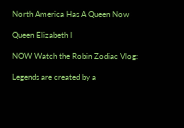North America Has A Queen Now

Queen Elizabeth I

NOW Watch the Robin Zodiac Vlog:

Legends are created by a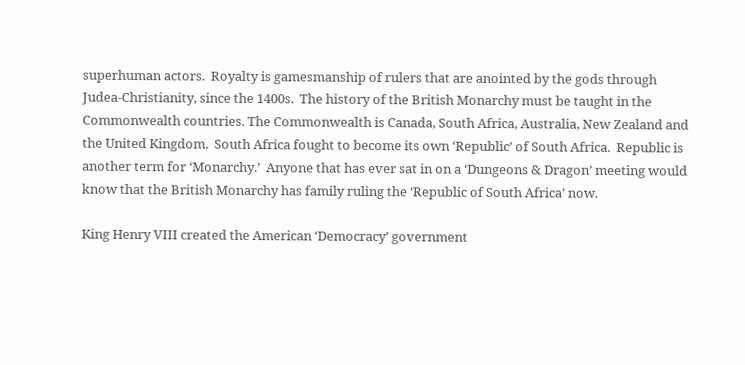superhuman actors.  Royalty is gamesmanship of rulers that are anointed by the gods through Judea-Christianity, since the 1400s.  The history of the British Monarchy must be taught in the Commonwealth countries. The Commonwealth is Canada, South Africa, Australia, New Zealand and the United Kingdom.  South Africa fought to become its own ‘Republic’ of South Africa.  Republic is another term for ‘Monarchy.’  Anyone that has ever sat in on a ‘Dungeons & Dragon’ meeting would know that the British Monarchy has family ruling the ‘Republic of South Africa’ now.

King Henry VIII created the American ‘Democracy’ government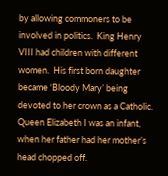by allowing commoners to be involved in politics.  King Henry VIII had children with different women.  His first born daughter became ‘Bloody Mary’ being devoted to her crown as a Catholic.  Queen Elizabeth I was an infant, when her father had her mother’s head chopped off.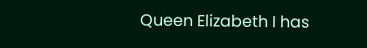Queen Elizabeth I has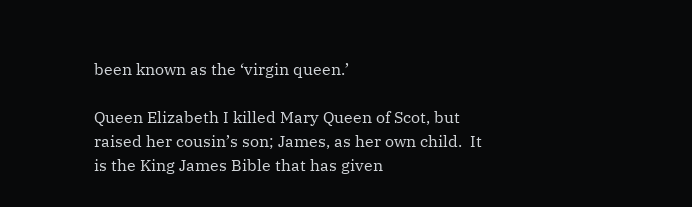been known as the ‘virgin queen.’

Queen Elizabeth I killed Mary Queen of Scot, but raised her cousin’s son; James, as her own child.  It is the King James Bible that has given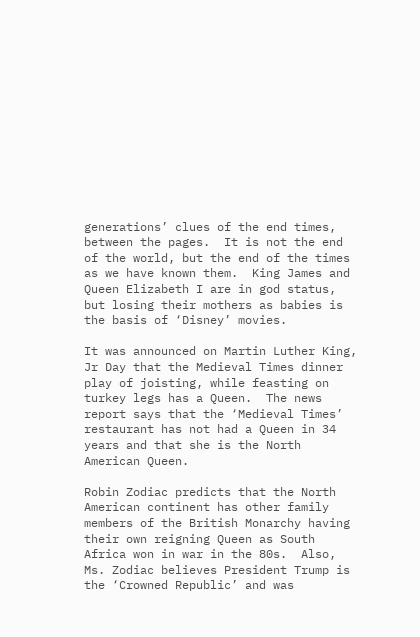generations’ clues of the end times, between the pages.  It is not the end of the world, but the end of the times as we have known them.  King James and Queen Elizabeth I are in god status, but losing their mothers as babies is the basis of ‘Disney’ movies.

It was announced on Martin Luther King, Jr Day that the Medieval Times dinner play of joisting, while feasting on turkey legs has a Queen.  The news report says that the ‘Medieval Times’ restaurant has not had a Queen in 34 years and that she is the North American Queen.

Robin Zodiac predicts that the North American continent has other family members of the British Monarchy having their own reigning Queen as South Africa won in war in the 80s.  Also, Ms. Zodiac believes President Trump is the ‘Crowned Republic’ and was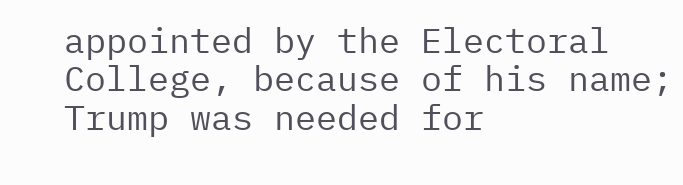appointed by the Electoral College, because of his name; Trump was needed for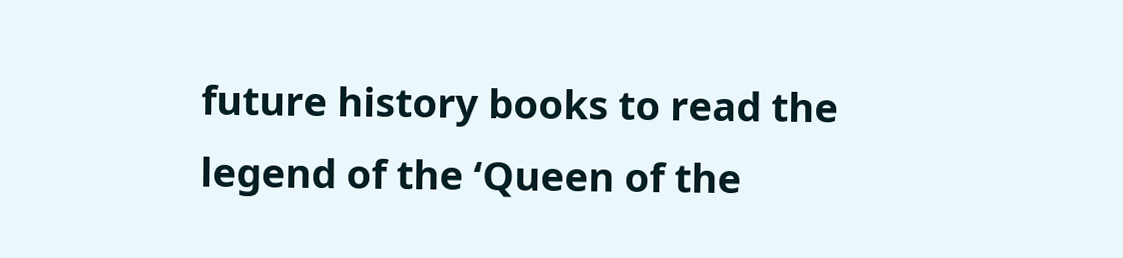future history books to read the legend of the ‘Queen of the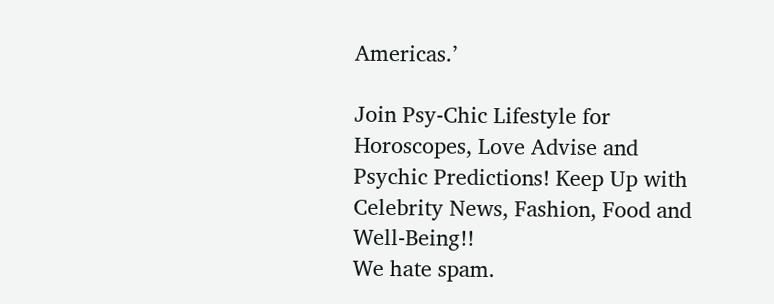Americas.’

Join Psy-Chic Lifestyle for Horoscopes, Love Advise and Psychic Predictions! Keep Up with Celebrity News, Fashion, Food and Well-Being!!
We hate spam.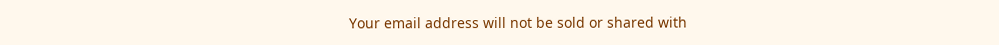Your email address will not be sold or shared with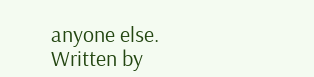anyone else.
Written by